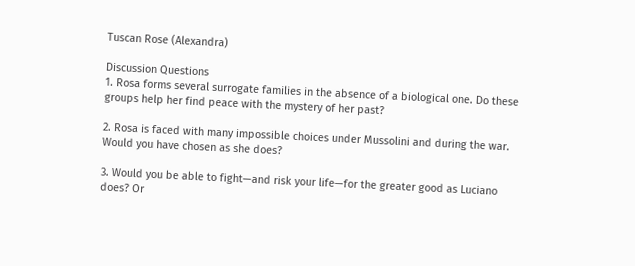Tuscan Rose (Alexandra)

Discussion Questions
1. Rosa forms several surrogate families in the absence of a biological one. Do these groups help her find peace with the mystery of her past?

2. Rosa is faced with many impossible choices under Mussolini and during the war. Would you have chosen as she does?

3. Would you be able to fight—and risk your life—for the greater good as Luciano does? Or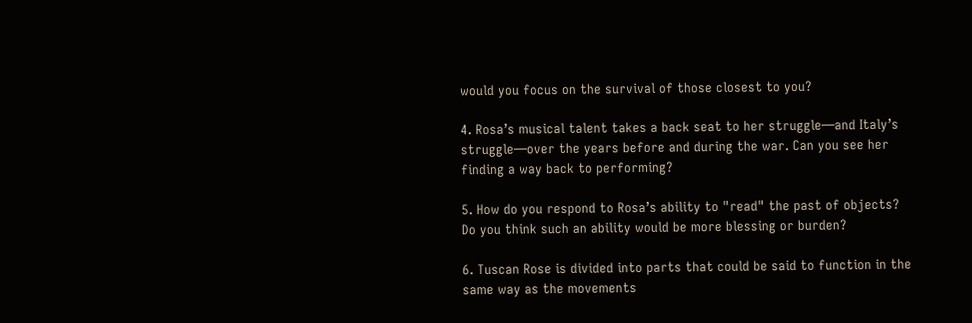would you focus on the survival of those closest to you?

4. Rosa’s musical talent takes a back seat to her struggle—and Italy’s struggle—over the years before and during the war. Can you see her finding a way back to performing?

5. How do you respond to Rosa’s ability to "read" the past of objects? Do you think such an ability would be more blessing or burden?

6. Tuscan Rose is divided into parts that could be said to function in the same way as the movements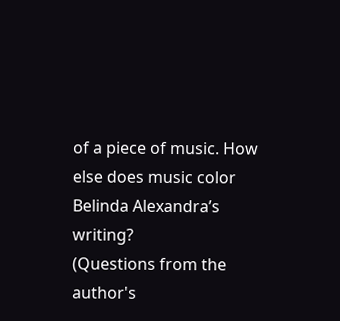of a piece of music. How else does music color Belinda Alexandra’s writing?
(Questions from the author's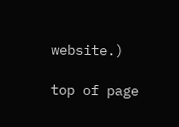website.)

top of page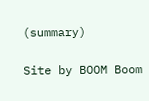(summary)

Site by BOOM Boom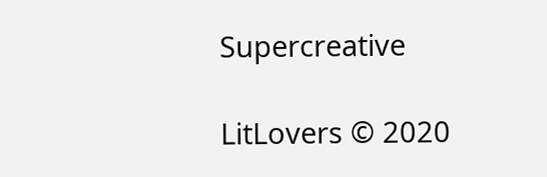Supercreative

LitLovers © 2020